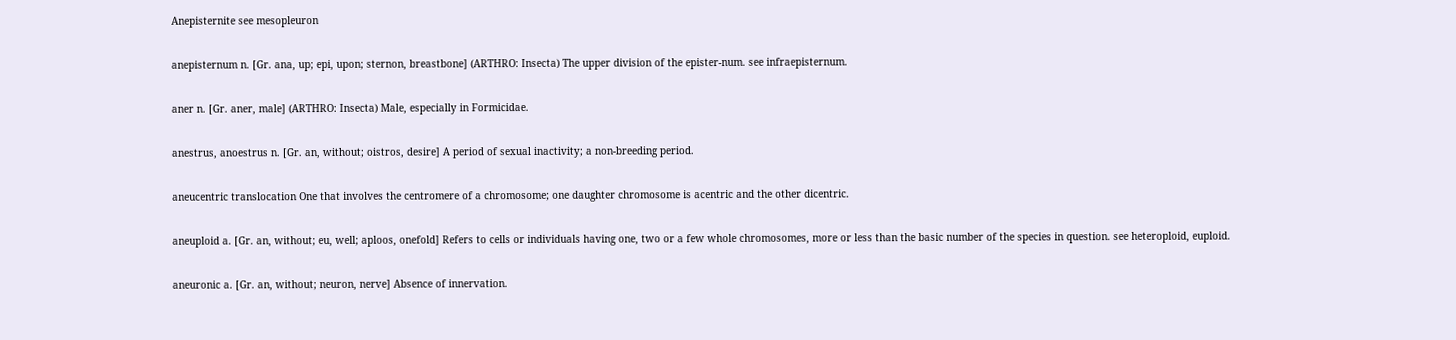Anepisternite see mesopleuron

anepisternum n. [Gr. ana, up; epi, upon; sternon, breastbone] (ARTHRO: Insecta) The upper division of the epister-num. see infraepisternum.

aner n. [Gr. aner, male] (ARTHRO: Insecta) Male, especially in Formicidae.

anestrus, anoestrus n. [Gr. an, without; oistros, desire] A period of sexual inactivity; a non-breeding period.

aneucentric translocation One that involves the centromere of a chromosome; one daughter chromosome is acentric and the other dicentric.

aneuploid a. [Gr. an, without; eu, well; aploos, onefold] Refers to cells or individuals having one, two or a few whole chromosomes, more or less than the basic number of the species in question. see heteroploid, euploid.

aneuronic a. [Gr. an, without; neuron, nerve] Absence of innervation.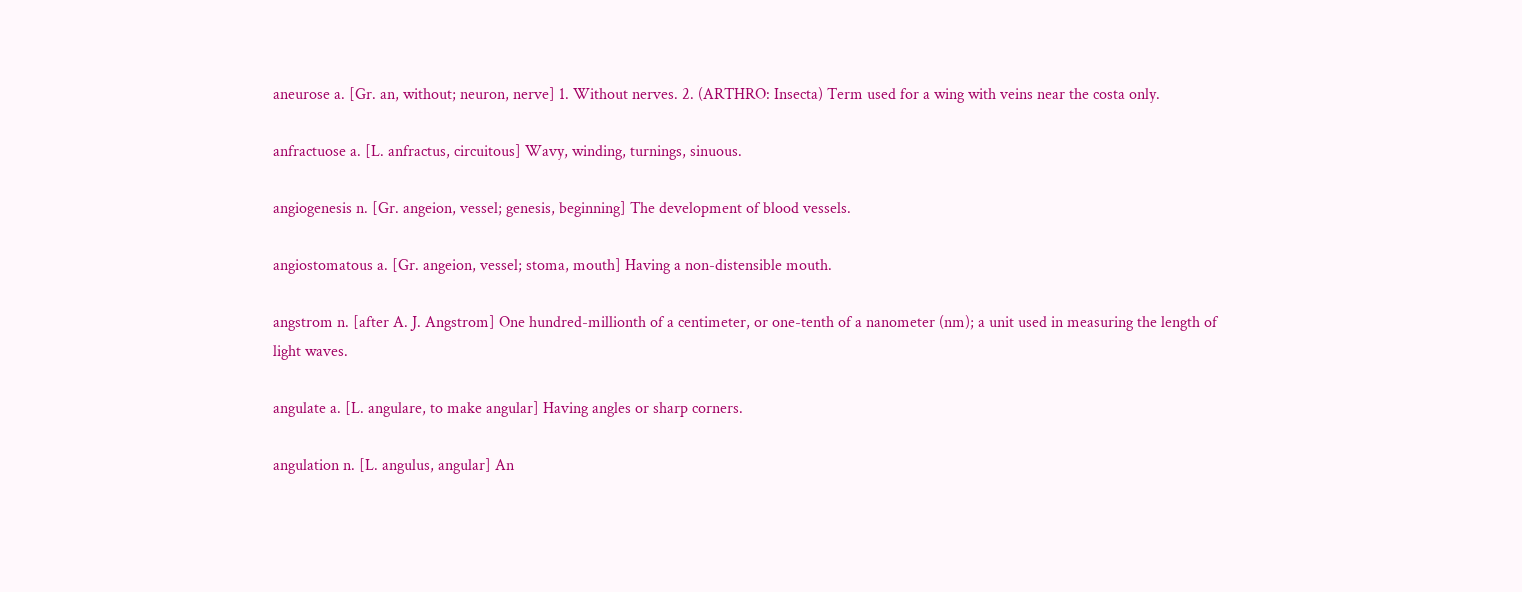aneurose a. [Gr. an, without; neuron, nerve] 1. Without nerves. 2. (ARTHRO: Insecta) Term used for a wing with veins near the costa only.

anfractuose a. [L. anfractus, circuitous] Wavy, winding, turnings, sinuous.

angiogenesis n. [Gr. angeion, vessel; genesis, beginning] The development of blood vessels.

angiostomatous a. [Gr. angeion, vessel; stoma, mouth] Having a non-distensible mouth.

angstrom n. [after A. J. Angstrom] One hundred-millionth of a centimeter, or one-tenth of a nanometer (nm); a unit used in measuring the length of light waves.

angulate a. [L. angulare, to make angular] Having angles or sharp corners.

angulation n. [L. angulus, angular] An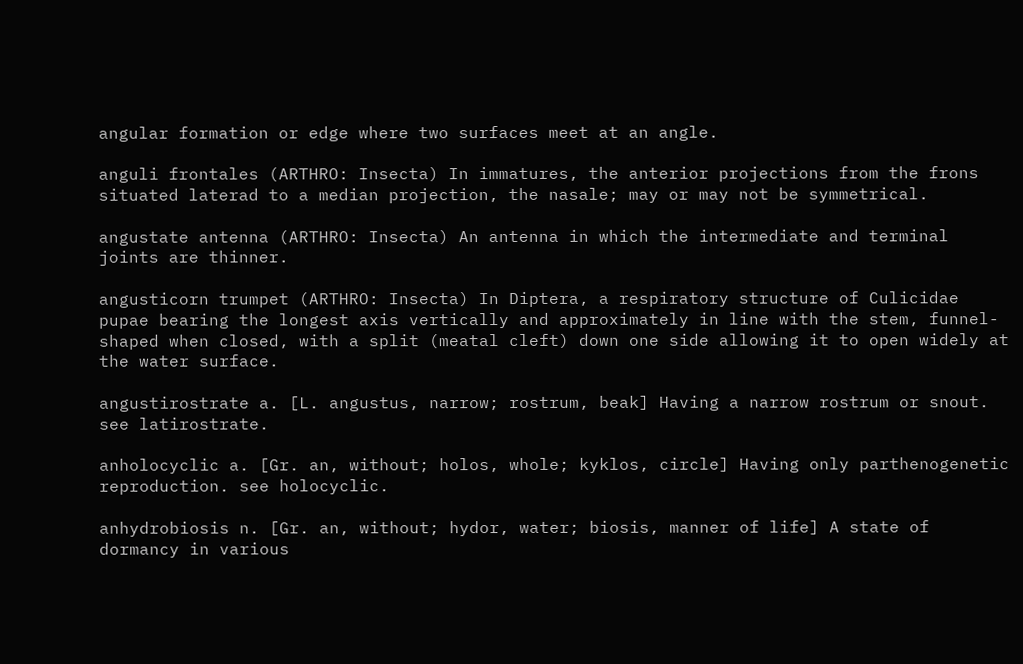angular formation or edge where two surfaces meet at an angle.

anguli frontales (ARTHRO: Insecta) In immatures, the anterior projections from the frons situated laterad to a median projection, the nasale; may or may not be symmetrical.

angustate antenna (ARTHRO: Insecta) An antenna in which the intermediate and terminal joints are thinner.

angusticorn trumpet (ARTHRO: Insecta) In Diptera, a respiratory structure of Culicidae pupae bearing the longest axis vertically and approximately in line with the stem, funnel-shaped when closed, with a split (meatal cleft) down one side allowing it to open widely at the water surface.

angustirostrate a. [L. angustus, narrow; rostrum, beak] Having a narrow rostrum or snout. see latirostrate.

anholocyclic a. [Gr. an, without; holos, whole; kyklos, circle] Having only parthenogenetic reproduction. see holocyclic.

anhydrobiosis n. [Gr. an, without; hydor, water; biosis, manner of life] A state of dormancy in various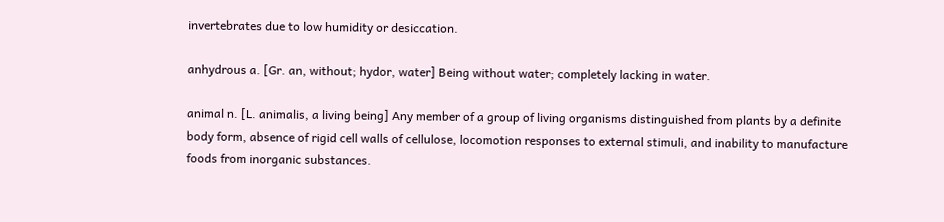invertebrates due to low humidity or desiccation.

anhydrous a. [Gr. an, without; hydor, water] Being without water; completely lacking in water.

animal n. [L. animalis, a living being] Any member of a group of living organisms distinguished from plants by a definite body form, absence of rigid cell walls of cellulose, locomotion responses to external stimuli, and inability to manufacture foods from inorganic substances.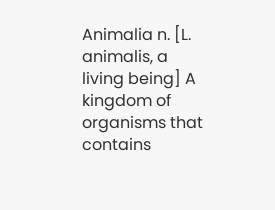Animalia n. [L. animalis, a living being] A kingdom of organisms that contains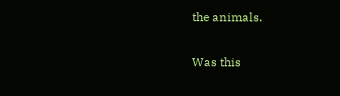the animals.

Was this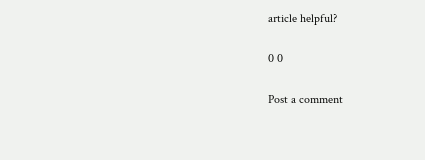article helpful?

0 0

Post a comment